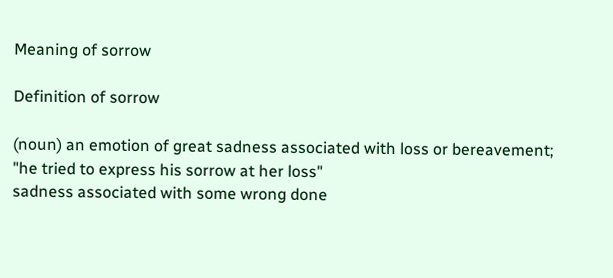Meaning of sorrow

Definition of sorrow

(noun) an emotion of great sadness associated with loss or bereavement; "he tried to express his sorrow at her loss"
sadness associated with some wrong done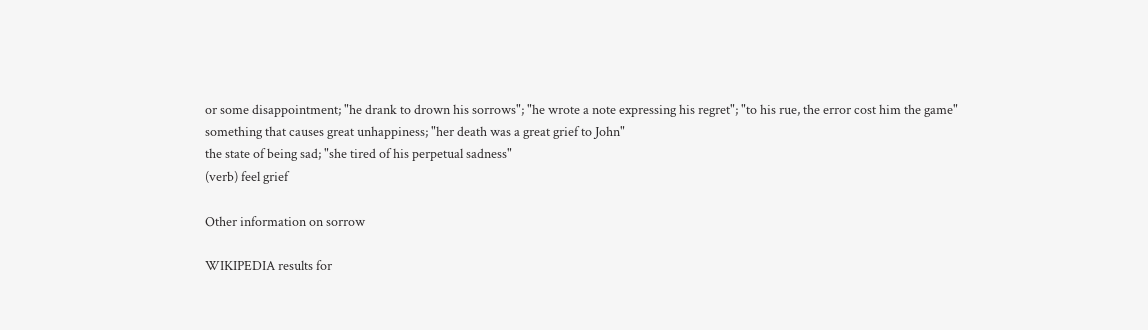or some disappointment; "he drank to drown his sorrows"; "he wrote a note expressing his regret"; "to his rue, the error cost him the game"
something that causes great unhappiness; "her death was a great grief to John"
the state of being sad; "she tired of his perpetual sadness"
(verb) feel grief

Other information on sorrow

WIKIPEDIA results for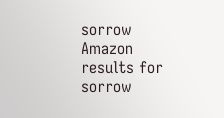sorrow
Amazon results for sorrow